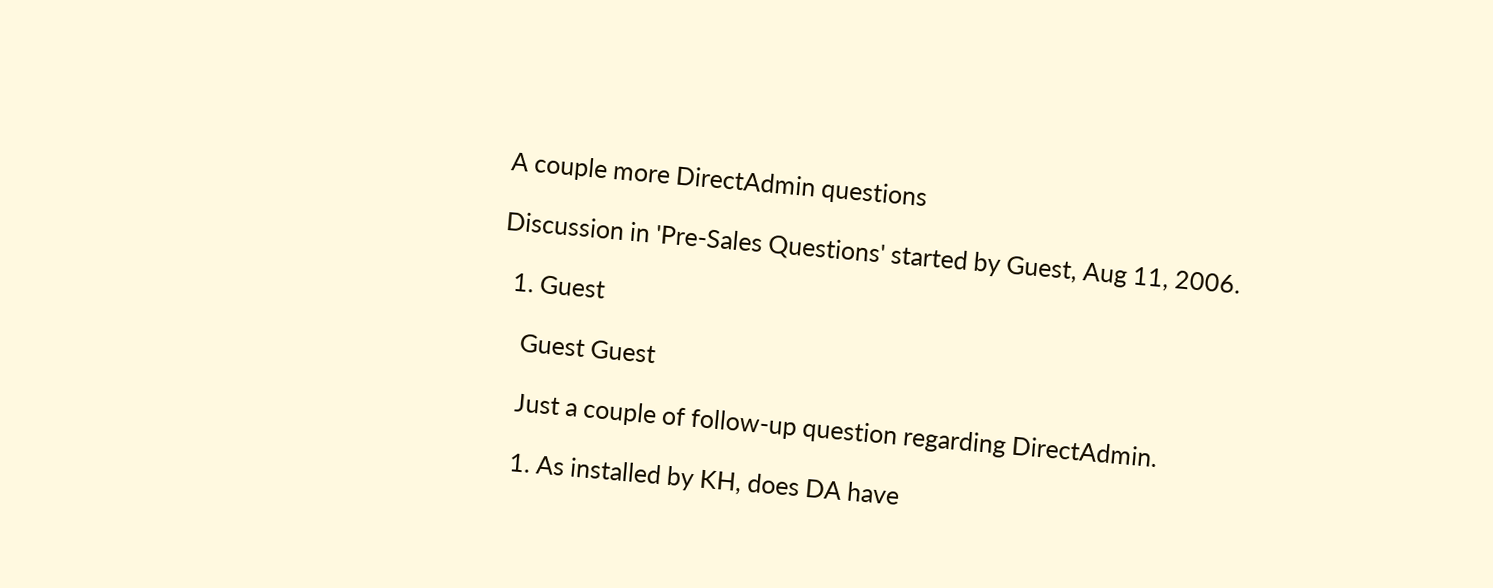A couple more DirectAdmin questions

Discussion in 'Pre-Sales Questions' started by Guest, Aug 11, 2006.

  1. Guest

    Guest Guest

    Just a couple of follow-up question regarding DirectAdmin.

    1. As installed by KH, does DA have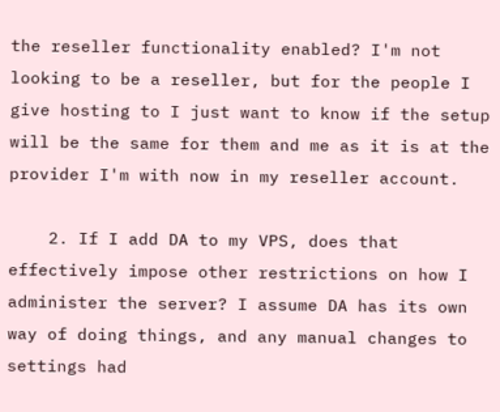the reseller functionality enabled? I'm not looking to be a reseller, but for the people I give hosting to I just want to know if the setup will be the same for them and me as it is at the provider I'm with now in my reseller account.

    2. If I add DA to my VPS, does that effectively impose other restrictions on how I administer the server? I assume DA has its own way of doing things, and any manual changes to settings had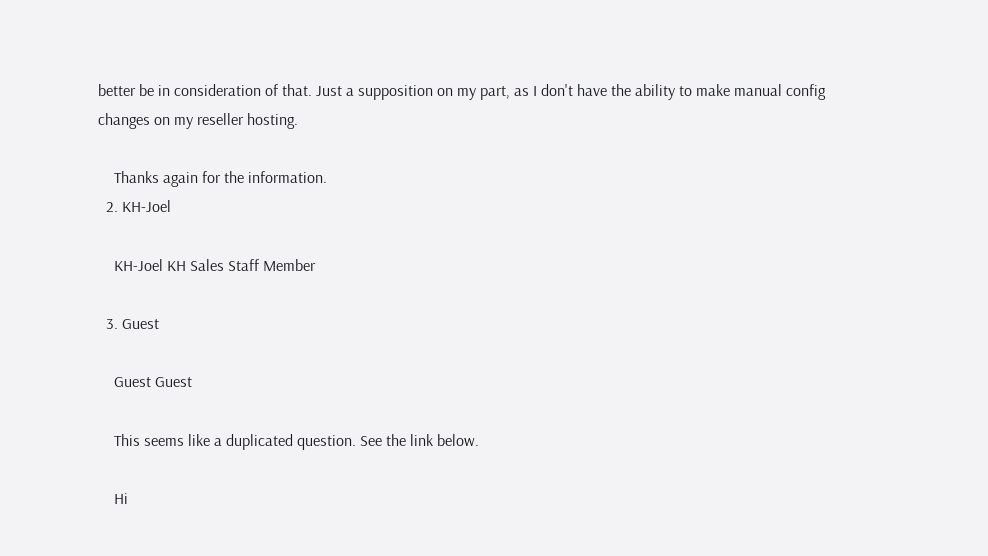better be in consideration of that. Just a supposition on my part, as I don't have the ability to make manual config changes on my reseller hosting.

    Thanks again for the information.
  2. KH-Joel

    KH-Joel KH Sales Staff Member

  3. Guest

    Guest Guest

    This seems like a duplicated question. See the link below.

    Hi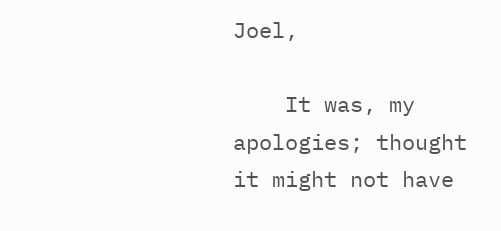Joel,

    It was, my apologies; thought it might not have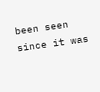been seen since it was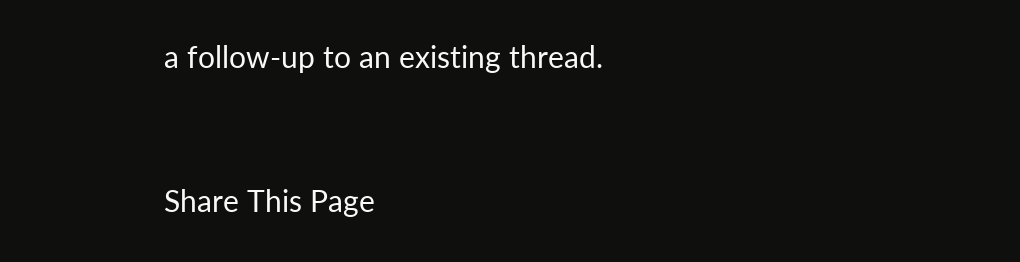a follow-up to an existing thread.


Share This Page